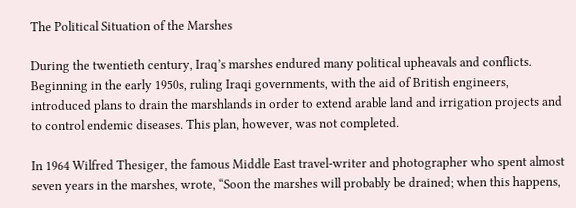The Political Situation of the Marshes

During the twentieth century, Iraq’s marshes endured many political upheavals and conflicts. Beginning in the early 1950s, ruling Iraqi governments, with the aid of British engineers, introduced plans to drain the marshlands in order to extend arable land and irrigation projects and to control endemic diseases. This plan, however, was not completed.

In 1964 Wilfred Thesiger, the famous Middle East travel-writer and photographer who spent almost seven years in the marshes, wrote, “Soon the marshes will probably be drained; when this happens,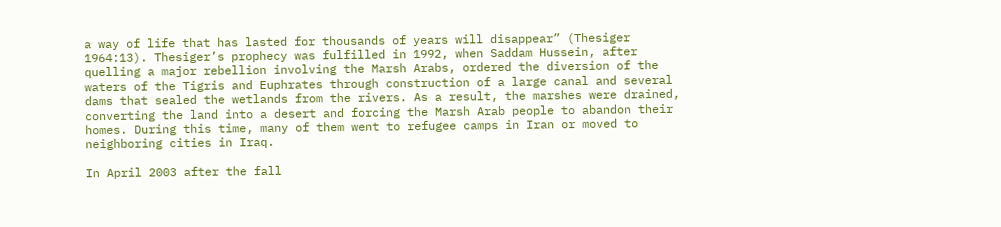a way of life that has lasted for thousands of years will disappear” (Thesiger 1964:13). Thesiger’s prophecy was fulfilled in 1992, when Saddam Hussein, after quelling a major rebellion involving the Marsh Arabs, ordered the diversion of the waters of the Tigris and Euphrates through construction of a large canal and several dams that sealed the wetlands from the rivers. As a result, the marshes were drained, converting the land into a desert and forcing the Marsh Arab people to abandon their homes. During this time, many of them went to refugee camps in Iran or moved to neighboring cities in Iraq.

In April 2003 after the fall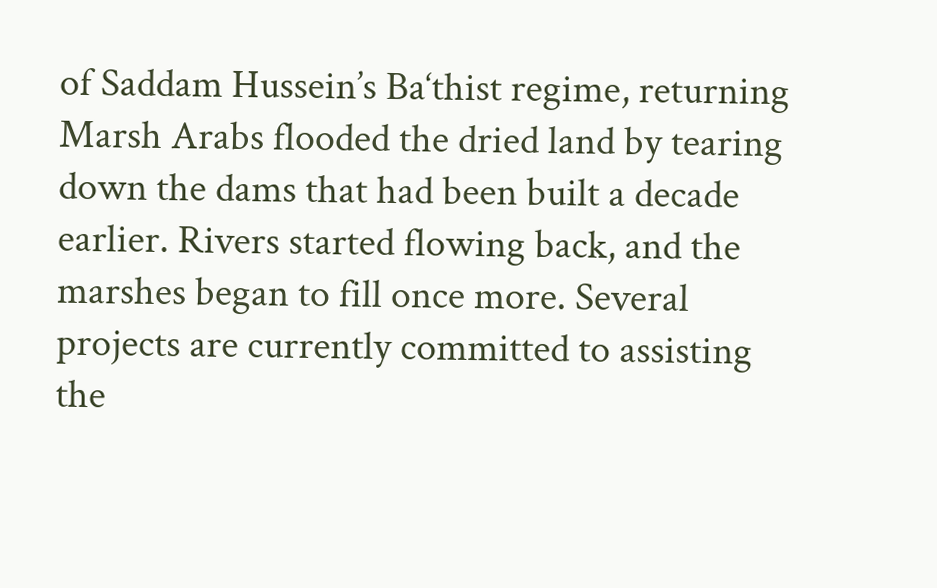of Saddam Hussein’s Ba‘thist regime, returning Marsh Arabs flooded the dried land by tearing down the dams that had been built a decade earlier. Rivers started flowing back, and the marshes began to fill once more. Several projects are currently committed to assisting the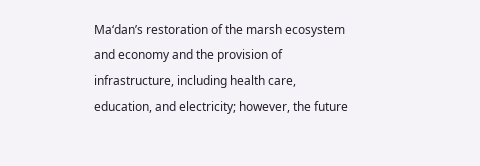Ma‘dan’s restoration of the marsh ecosystem and economy and the provision of infrastructure, including health care, education, and electricity; however, the future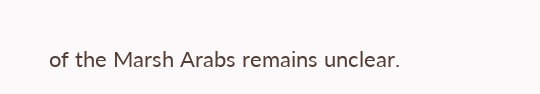of the Marsh Arabs remains unclear.